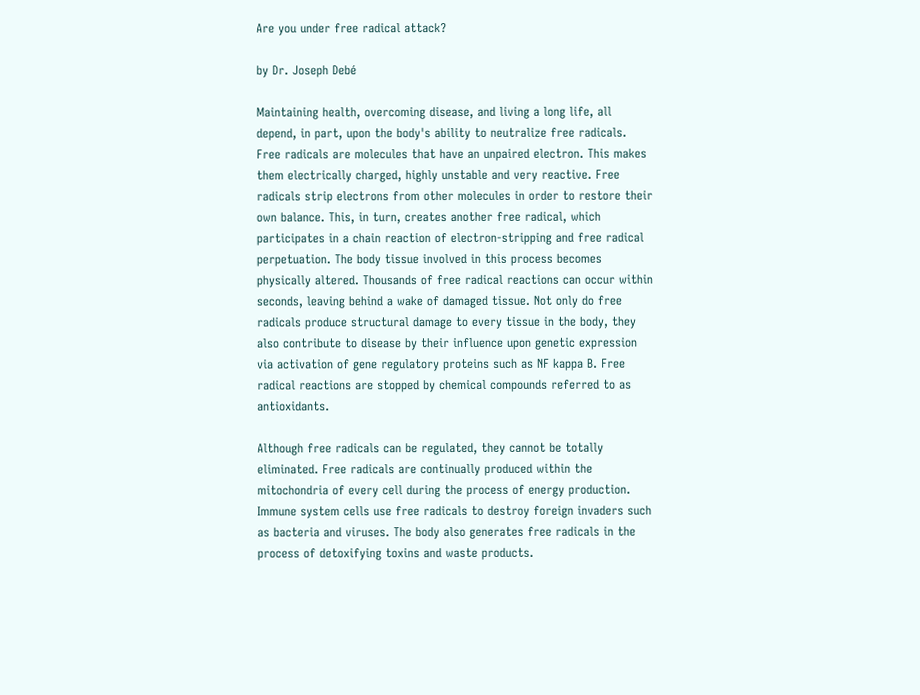Are you under free radical attack?

by Dr. Joseph Debé

Maintaining health, overcoming disease, and living a long life, all depend, in part, upon the body's ability to neutralize free radicals. Free radicals are molecules that have an unpaired electron. This makes them electrically charged, highly unstable and very reactive. Free radicals strip electrons from other molecules in order to restore their own balance. This, in turn, creates another free radical, which participates in a chain reaction of electron-stripping and free radical perpetuation. The body tissue involved in this process becomes physically altered. Thousands of free radical reactions can occur within seconds, leaving behind a wake of damaged tissue. Not only do free radicals produce structural damage to every tissue in the body, they also contribute to disease by their influence upon genetic expression via activation of gene regulatory proteins such as NF kappa B. Free radical reactions are stopped by chemical compounds referred to as antioxidants.

Although free radicals can be regulated, they cannot be totally eliminated. Free radicals are continually produced within the mitochondria of every cell during the process of energy production. Immune system cells use free radicals to destroy foreign invaders such as bacteria and viruses. The body also generates free radicals in the process of detoxifying toxins and waste products.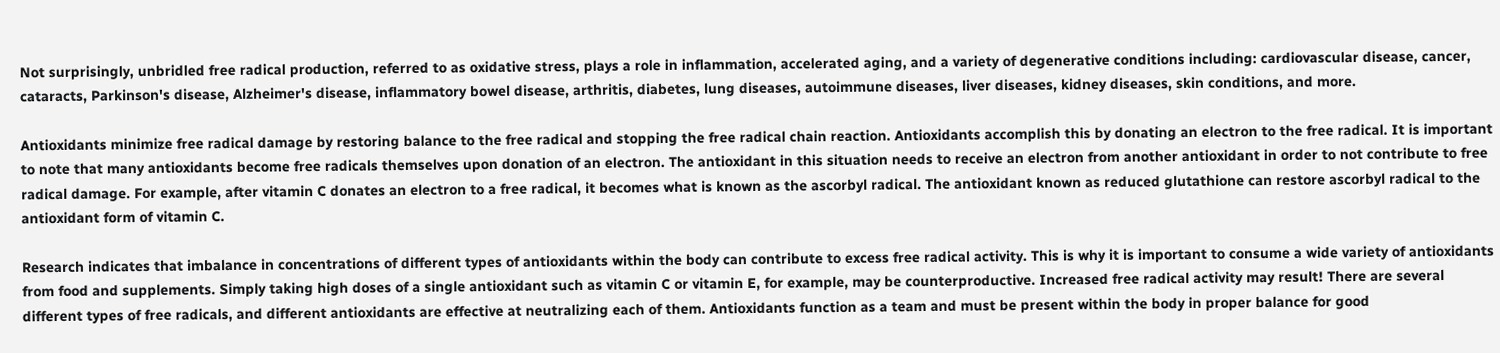Not surprisingly, unbridled free radical production, referred to as oxidative stress, plays a role in inflammation, accelerated aging, and a variety of degenerative conditions including: cardiovascular disease, cancer, cataracts, Parkinson's disease, Alzheimer's disease, inflammatory bowel disease, arthritis, diabetes, lung diseases, autoimmune diseases, liver diseases, kidney diseases, skin conditions, and more.

Antioxidants minimize free radical damage by restoring balance to the free radical and stopping the free radical chain reaction. Antioxidants accomplish this by donating an electron to the free radical. It is important to note that many antioxidants become free radicals themselves upon donation of an electron. The antioxidant in this situation needs to receive an electron from another antioxidant in order to not contribute to free radical damage. For example, after vitamin C donates an electron to a free radical, it becomes what is known as the ascorbyl radical. The antioxidant known as reduced glutathione can restore ascorbyl radical to the antioxidant form of vitamin C.

Research indicates that imbalance in concentrations of different types of antioxidants within the body can contribute to excess free radical activity. This is why it is important to consume a wide variety of antioxidants from food and supplements. Simply taking high doses of a single antioxidant such as vitamin C or vitamin E, for example, may be counterproductive. Increased free radical activity may result! There are several different types of free radicals, and different antioxidants are effective at neutralizing each of them. Antioxidants function as a team and must be present within the body in proper balance for good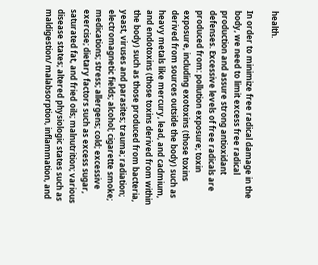health.

In order to minimize free radical damage in the body, we need to limit excess free radical production and assure strong antioxidant defenses. Excessive levels of free radicals are produced from: pollution exposure; toxin exposure, including exotoxins (those toxins derived from sources outside the body) such as heavy metals like mercury, lead, and cadmium, and endotoxins (those toxins derived from within the body) such as those produced from bacteria, yeast, viruses and parasites; trauma; radiation; electromagnetic fields; alcohol; cigarette smoke; medications; stress; allergens; cold; excessive exercise; dietary factors such as excess sugar, saturated fat, and fried oils; malnutrition; various disease states; altered physiologic states such as maldigestion/ malabsorption, inflammation, and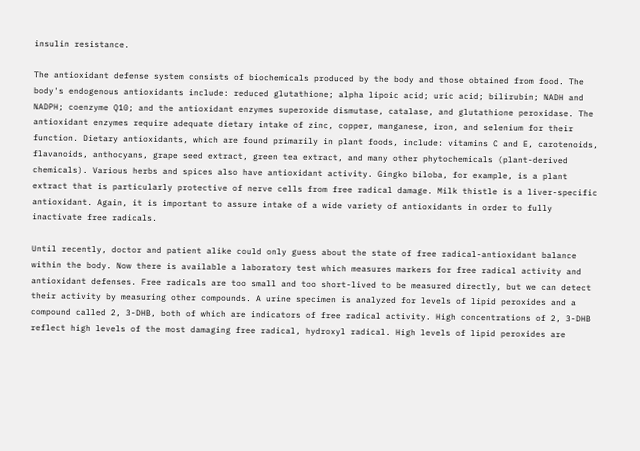insulin resistance.

The antioxidant defense system consists of biochemicals produced by the body and those obtained from food. The body's endogenous antioxidants include: reduced glutathione; alpha lipoic acid; uric acid; bilirubin; NADH and NADPH; coenzyme Q10; and the antioxidant enzymes superoxide dismutase, catalase, and glutathione peroxidase. The antioxidant enzymes require adequate dietary intake of zinc, copper, manganese, iron, and selenium for their function. Dietary antioxidants, which are found primarily in plant foods, include: vitamins C and E, carotenoids, flavanoids, anthocyans, grape seed extract, green tea extract, and many other phytochemicals (plant-derived chemicals). Various herbs and spices also have antioxidant activity. Gingko biloba, for example, is a plant extract that is particularly protective of nerve cells from free radical damage. Milk thistle is a liver-specific antioxidant. Again, it is important to assure intake of a wide variety of antioxidants in order to fully inactivate free radicals.

Until recently, doctor and patient alike could only guess about the state of free radical-antioxidant balance within the body. Now there is available a laboratory test which measures markers for free radical activity and antioxidant defenses. Free radicals are too small and too short-lived to be measured directly, but we can detect their activity by measuring other compounds. A urine specimen is analyzed for levels of lipid peroxides and a compound called 2, 3-DHB, both of which are indicators of free radical activity. High concentrations of 2, 3-DHB reflect high levels of the most damaging free radical, hydroxyl radical. High levels of lipid peroxides are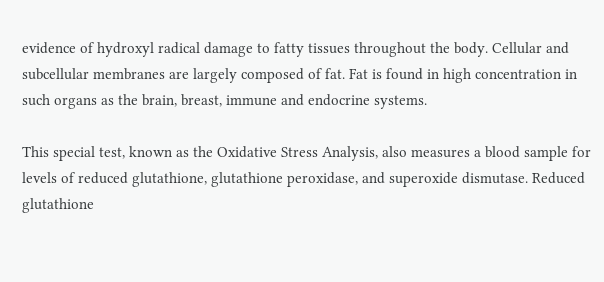evidence of hydroxyl radical damage to fatty tissues throughout the body. Cellular and subcellular membranes are largely composed of fat. Fat is found in high concentration in such organs as the brain, breast, immune and endocrine systems.

This special test, known as the Oxidative Stress Analysis, also measures a blood sample for levels of reduced glutathione, glutathione peroxidase, and superoxide dismutase. Reduced glutathione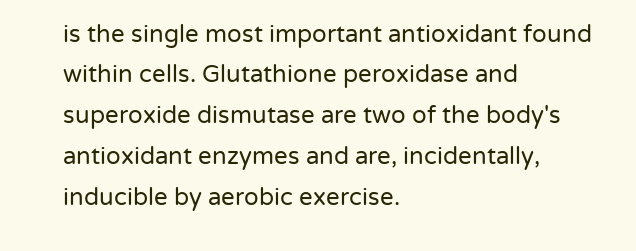is the single most important antioxidant found within cells. Glutathione peroxidase and superoxide dismutase are two of the body's antioxidant enzymes and are, incidentally, inducible by aerobic exercise.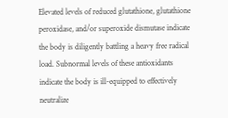Elevated levels of reduced glutathione, glutathione peroxidase, and/or superoxide dismutase indicate the body is diligently battling a heavy free radical load. Subnormal levels of these antioxidants indicate the body is ill-equipped to effectively neutralize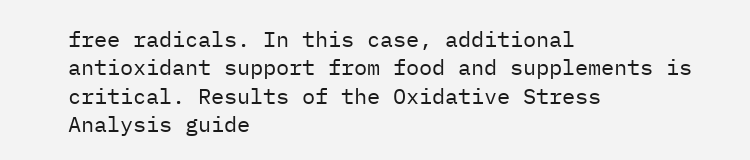free radicals. In this case, additional antioxidant support from food and supplements is critical. Results of the Oxidative Stress Analysis guide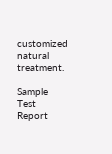customized natural treatment.

Sample Test Report